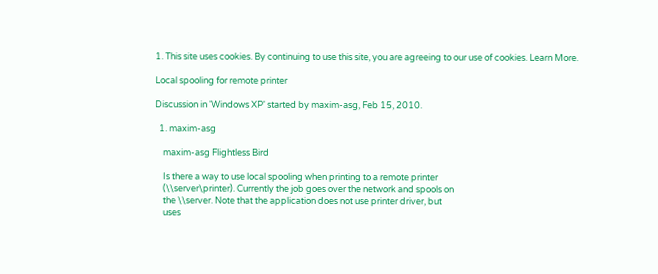1. This site uses cookies. By continuing to use this site, you are agreeing to our use of cookies. Learn More.

Local spooling for remote printer

Discussion in 'Windows XP' started by maxim-asg, Feb 15, 2010.

  1. maxim-asg

    maxim-asg Flightless Bird

    Is there a way to use local spooling when printing to a remote printer
    (\\server\printer). Currently the job goes over the network and spools on
    the \\server. Note that the application does not use printer driver, but
    uses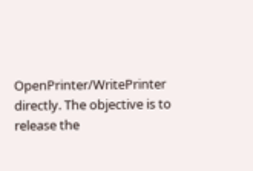OpenPrinter/WritePrinter directly. The objective is to release the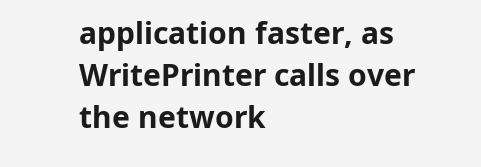application faster, as WritePrinter calls over the network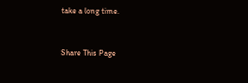take a long time.


Share This Page